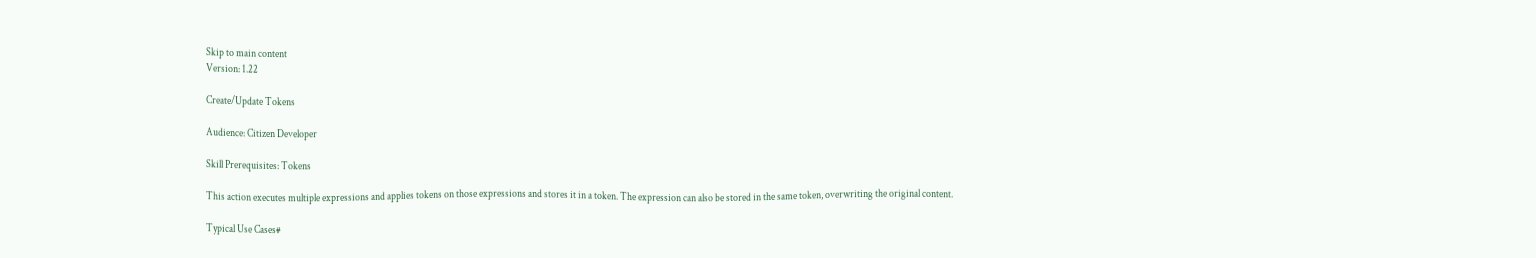Skip to main content
Version: 1.22

Create/Update Tokens

Audience: Citizen Developer

Skill Prerequisites: Tokens

This action executes multiple expressions and applies tokens on those expressions and stores it in a token. The expression can also be stored in the same token, overwriting the original content.

Typical Use Cases#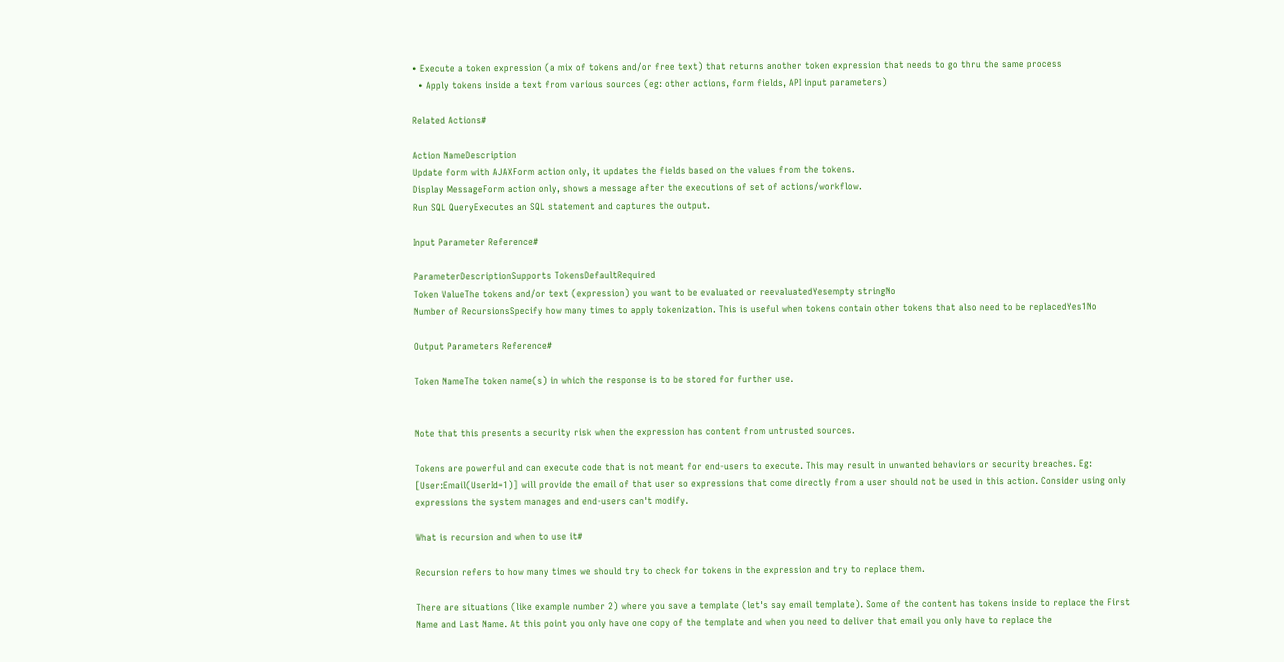• Execute a token expression (a mix of tokens and/or free text) that returns another token expression that needs to go thru the same process
  • Apply tokens inside a text from various sources (eg: other actions, form fields, API input parameters)

Related Actions#

Action NameDescription
Update form with AJAXForm action only, it updates the fields based on the values from the tokens.
Display MessageForm action only, shows a message after the executions of set of actions/workflow.
Run SQL QueryExecutes an SQL statement and captures the output.

Input Parameter Reference#

ParameterDescriptionSupports TokensDefaultRequired
Token ValueThe tokens and/or text (expression) you want to be evaluated or reevaluatedYesempty stringNo
Number of RecursionsSpecify how many times to apply tokenization. This is useful when tokens contain other tokens that also need to be replacedYes1No

Output Parameters Reference#

Token NameThe token name(s) in which the response is to be stored for further use.


Note that this presents a security risk when the expression has content from untrusted sources.

Tokens are powerful and can execute code that is not meant for end-users to execute. This may result in unwanted behaviors or security breaches. Eg: [User:Email(UserId=1)] will provide the email of that user so expressions that come directly from a user should not be used in this action. Consider using only expressions the system manages and end-users can't modify.

What is recursion and when to use it#

Recursion refers to how many times we should try to check for tokens in the expression and try to replace them.

There are situations (like example number 2) where you save a template (let's say email template). Some of the content has tokens inside to replace the First Name and Last Name. At this point you only have one copy of the template and when you need to deliver that email you only have to replace the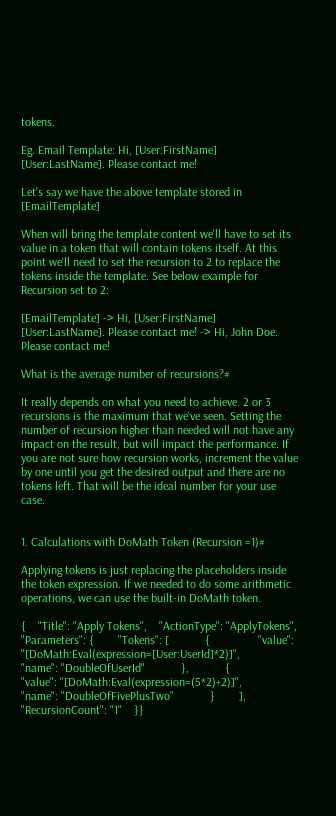tokens.

Eg. Email Template: Hi, [User:FirstName] [User:LastName]. Please contact me!

Let's say we have the above template stored in [EmailTemplate]

When will bring the template content we'll have to set its value in a token that will contain tokens itself. At this point we'll need to set the recursion to 2 to replace the tokens inside the template. See below example for Recursion set to 2:

[EmailTemplate] -> Hi, [User:FirstName] [User:LastName]. Please contact me! -> Hi, John Doe. Please contact me!

What is the average number of recursions?#

It really depends on what you need to achieve. 2 or 3 recursions is the maximum that we've seen. Setting the number of recursion higher than needed will not have any impact on the result, but will impact the performance. If you are not sure how recursion works, increment the value by one until you get the desired output and there are no tokens left. That will be the ideal number for your use case.


1. Calculations with DoMath Token (Recursion =1)#

Applying tokens is just replacing the placeholders inside the token expression. If we needed to do some arithmetic operations, we can use the built-in DoMath token.

{    "Title": "Apply Tokens",    "ActionType": "ApplyTokens",    "Parameters": {        "Tokens": [            {                "value": "[DoMath:Eval(expression=[User:UserId]*2)]",                "name": "DoubleOfUserId"            },            {                "value": "[DoMath:Eval(expression=(5*2)+2)]",                "name": "DoubleOfFivePlusTwo"            }        ],        "RecursionCount": "1"    }}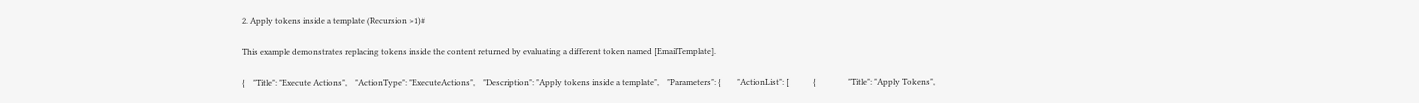2. Apply tokens inside a template (Recursion >1)#

This example demonstrates replacing tokens inside the content returned by evaluating a different token named [EmailTemplate].

{    "Title": "Execute Actions",    "ActionType": "ExecuteActions",    "Description": "Apply tokens inside a template",    "Parameters": {        "ActionList": [            {                "Title": "Apply Tokens",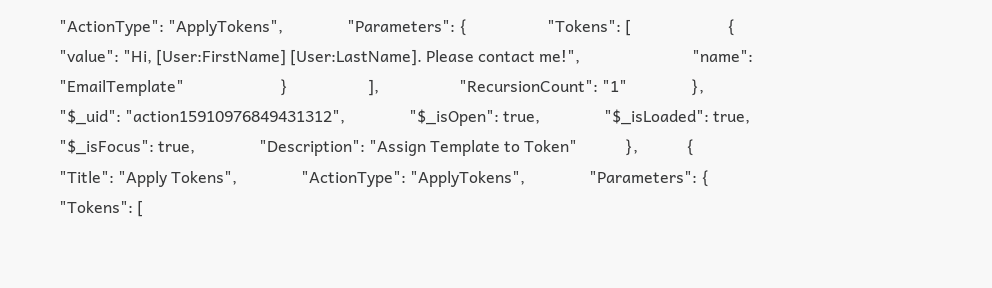"ActionType": "ApplyTokens",                "Parameters": {                    "Tokens": [                        {                            "value": "Hi, [User:FirstName] [User:LastName]. Please contact me!",                            "name": "EmailTemplate"                        }                    ],                    "RecursionCount": "1"                },                "$_uid": "action15910976849431312",                "$_isOpen": true,                "$_isLoaded": true,                "$_isFocus": true,                "Description": "Assign Template to Token"            },            {                "Title": "Apply Tokens",                "ActionType": "ApplyTokens",                "Parameters": {                    "Tokens": [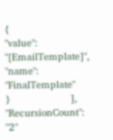{                            "value": "[EmailTemplate]",                            "name": "FinalTemplate"                        }                    ],                    "RecursionCount": "2"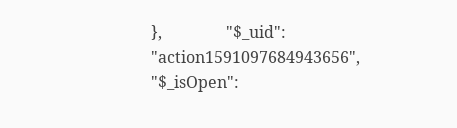},                "$_uid": "action1591097684943656",                "$_isOpen":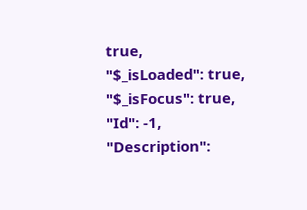true,                "$_isLoaded": true,                "$_isFocus": true,                "Id": -1,                "Description":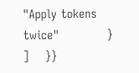"Apply tokens twice"            }        ]    }}